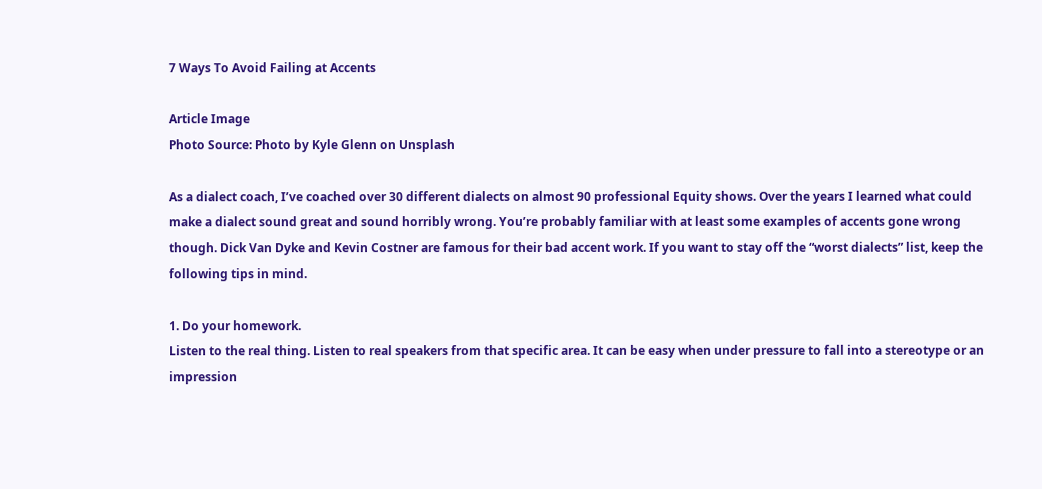7 Ways To Avoid Failing at Accents

Article Image
Photo Source: Photo by Kyle Glenn on Unsplash

As a dialect coach, I’ve coached over 30 different dialects on almost 90 professional Equity shows. Over the years I learned what could make a dialect sound great and sound horribly wrong. You’re probably familiar with at least some examples of accents gone wrong though. Dick Van Dyke and Kevin Costner are famous for their bad accent work. If you want to stay off the “worst dialects” list, keep the following tips in mind.

1. Do your homework.
Listen to the real thing. Listen to real speakers from that specific area. It can be easy when under pressure to fall into a stereotype or an impression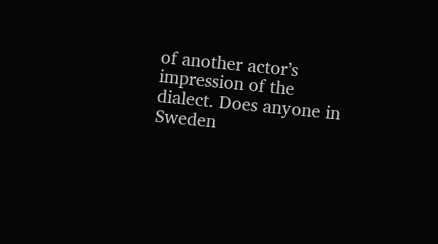of another actor’s impression of the dialect. Does anyone in Sweden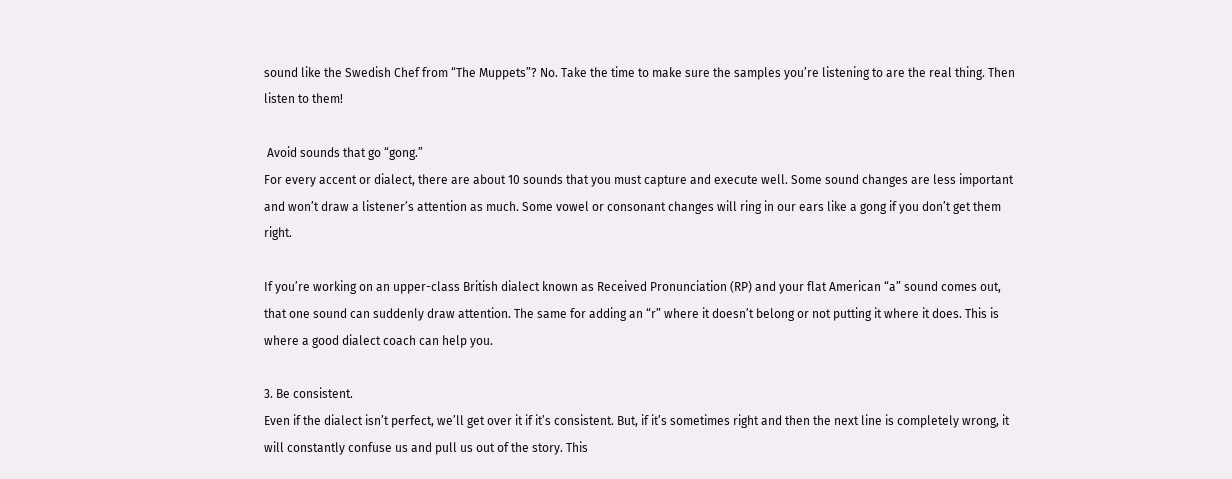sound like the Swedish Chef from “The Muppets”? No. Take the time to make sure the samples you’re listening to are the real thing. Then listen to them!

 Avoid sounds that go “gong.”
For every accent or dialect, there are about 10 sounds that you must capture and execute well. Some sound changes are less important and won’t draw a listener’s attention as much. Some vowel or consonant changes will ring in our ears like a gong if you don’t get them right.

If you’re working on an upper-class British dialect known as Received Pronunciation (RP) and your flat American “a” sound comes out, that one sound can suddenly draw attention. The same for adding an “r” where it doesn’t belong or not putting it where it does. This is where a good dialect coach can help you.

3. Be consistent.
Even if the dialect isn’t perfect, we’ll get over it if it’s consistent. But, if it’s sometimes right and then the next line is completely wrong, it will constantly confuse us and pull us out of the story. This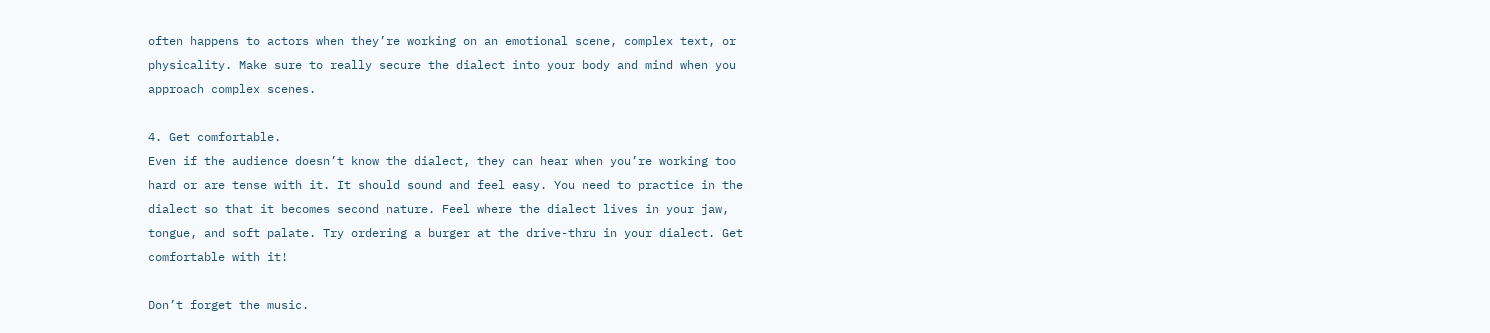often happens to actors when they’re working on an emotional scene, complex text, or physicality. Make sure to really secure the dialect into your body and mind when you approach complex scenes.

4. Get comfortable.
Even if the audience doesn’t know the dialect, they can hear when you’re working too hard or are tense with it. It should sound and feel easy. You need to practice in the dialect so that it becomes second nature. Feel where the dialect lives in your jaw, tongue, and soft palate. Try ordering a burger at the drive-thru in your dialect. Get comfortable with it!

Don’t forget the music.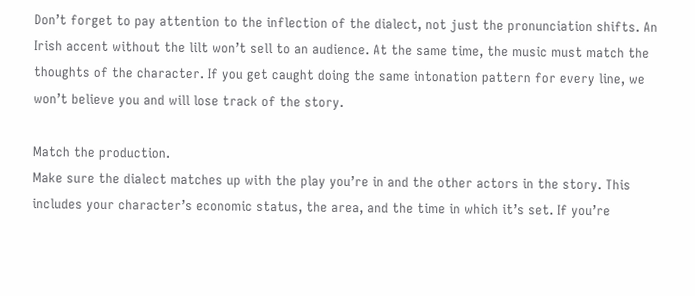Don’t forget to pay attention to the inflection of the dialect, not just the pronunciation shifts. An Irish accent without the lilt won’t sell to an audience. At the same time, the music must match the thoughts of the character. If you get caught doing the same intonation pattern for every line, we won’t believe you and will lose track of the story.

Match the production.
Make sure the dialect matches up with the play you’re in and the other actors in the story. This includes your character’s economic status, the area, and the time in which it’s set. If you’re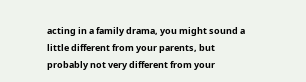acting in a family drama, you might sound a little different from your parents, but probably not very different from your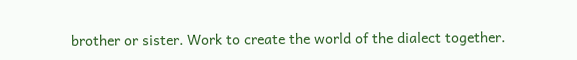brother or sister. Work to create the world of the dialect together.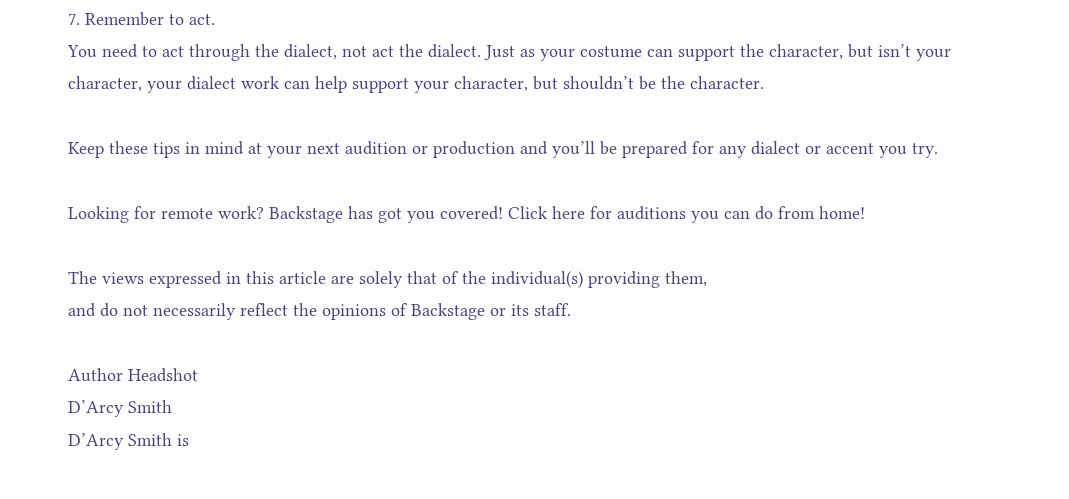7. Remember to act.
You need to act through the dialect, not act the dialect. Just as your costume can support the character, but isn’t your character, your dialect work can help support your character, but shouldn’t be the character.

Keep these tips in mind at your next audition or production and you’ll be prepared for any dialect or accent you try.

Looking for remote work? Backstage has got you covered! Click here for auditions you can do from home!

The views expressed in this article are solely that of the individual(s) providing them,
and do not necessarily reflect the opinions of Backstage or its staff.

Author Headshot
D’Arcy Smith
D’Arcy Smith is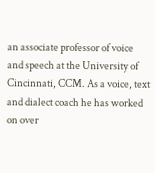an associate professor of voice and speech at the University of Cincinnati, CCM. As a voice, text and dialect coach he has worked on over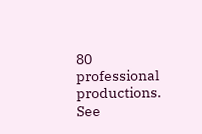80 professional productions.
See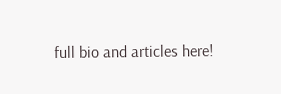full bio and articles here!